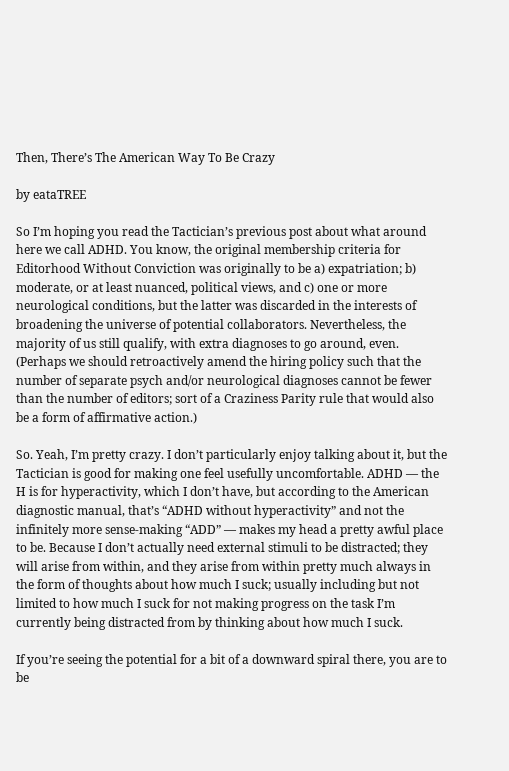Then, There’s The American Way To Be Crazy

by eataTREE

So I’m hoping you read the Tactician’s previous post about what around here we call ADHD. You know, the original membership criteria for Editorhood Without Conviction was originally to be a) expatriation; b) moderate, or at least nuanced, political views, and c) one or more neurological conditions, but the latter was discarded in the interests of broadening the universe of potential collaborators. Nevertheless, the majority of us still qualify, with extra diagnoses to go around, even. (Perhaps we should retroactively amend the hiring policy such that the number of separate psych and/or neurological diagnoses cannot be fewer than the number of editors; sort of a Craziness Parity rule that would also be a form of affirmative action.)

So. Yeah, I’m pretty crazy. I don’t particularly enjoy talking about it, but the Tactician is good for making one feel usefully uncomfortable. ADHD — the H is for hyperactivity, which I don’t have, but according to the American diagnostic manual, that’s “ADHD without hyperactivity” and not the infinitely more sense-making “ADD” — makes my head a pretty awful place to be. Because I don’t actually need external stimuli to be distracted; they will arise from within, and they arise from within pretty much always in the form of thoughts about how much I suck; usually including but not limited to how much I suck for not making progress on the task I’m currently being distracted from by thinking about how much I suck.

If you’re seeing the potential for a bit of a downward spiral there, you are to be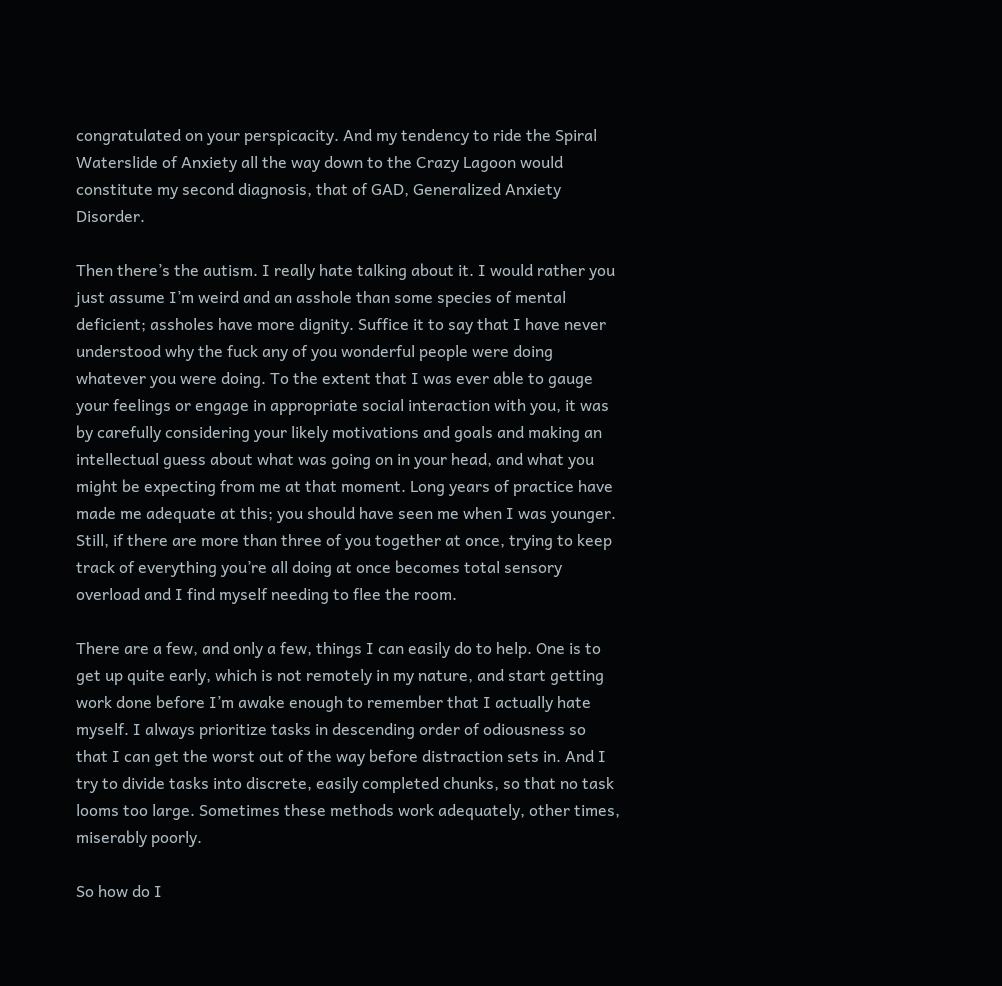congratulated on your perspicacity. And my tendency to ride the Spiral Waterslide of Anxiety all the way down to the Crazy Lagoon would constitute my second diagnosis, that of GAD, Generalized Anxiety Disorder.

Then there’s the autism. I really hate talking about it. I would rather you just assume I’m weird and an asshole than some species of mental deficient; assholes have more dignity. Suffice it to say that I have never understood why the fuck any of you wonderful people were doing whatever you were doing. To the extent that I was ever able to gauge your feelings or engage in appropriate social interaction with you, it was by carefully considering your likely motivations and goals and making an intellectual guess about what was going on in your head, and what you might be expecting from me at that moment. Long years of practice have made me adequate at this; you should have seen me when I was younger. Still, if there are more than three of you together at once, trying to keep track of everything you’re all doing at once becomes total sensory overload and I find myself needing to flee the room.

There are a few, and only a few, things I can easily do to help. One is to get up quite early, which is not remotely in my nature, and start getting work done before I’m awake enough to remember that I actually hate myself. I always prioritize tasks in descending order of odiousness so that I can get the worst out of the way before distraction sets in. And I try to divide tasks into discrete, easily completed chunks, so that no task looms too large. Sometimes these methods work adequately, other times, miserably poorly.

So how do I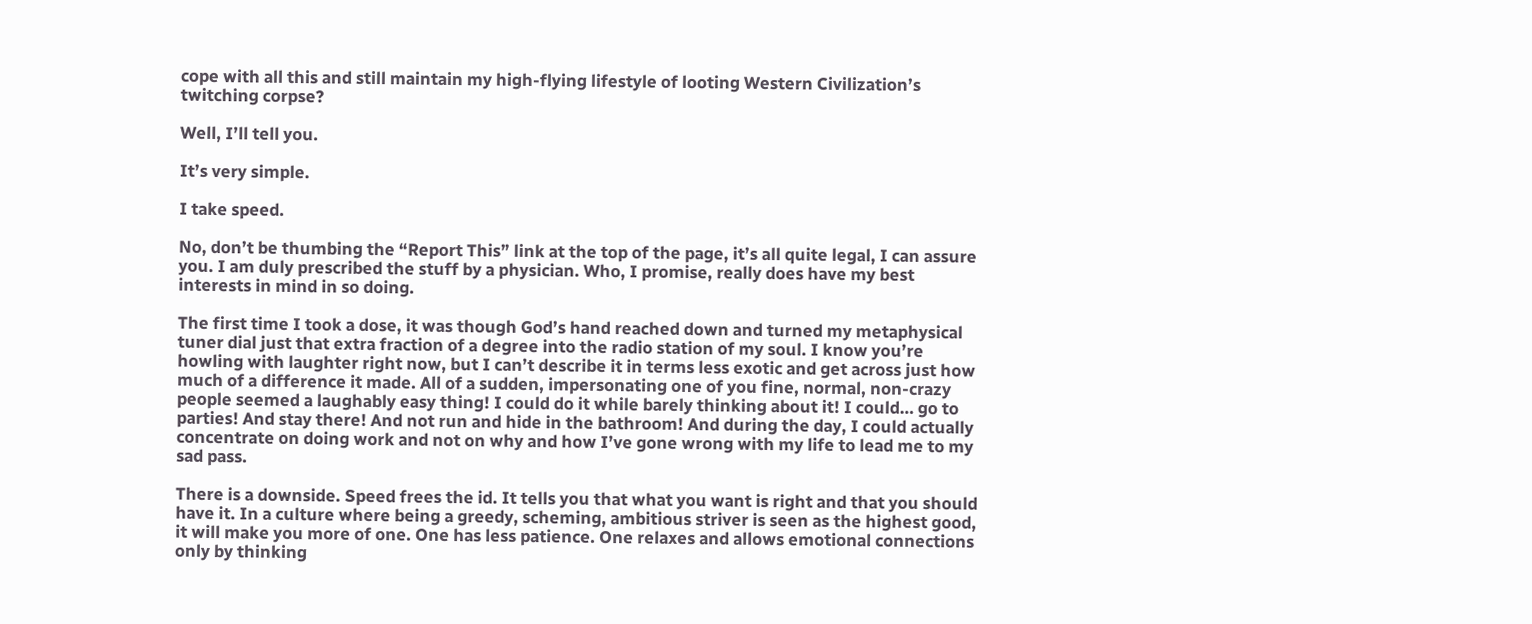cope with all this and still maintain my high-flying lifestyle of looting Western Civilization’s twitching corpse?

Well, I’ll tell you.

It’s very simple.

I take speed.

No, don’t be thumbing the “Report This” link at the top of the page, it’s all quite legal, I can assure you. I am duly prescribed the stuff by a physician. Who, I promise, really does have my best interests in mind in so doing.

The first time I took a dose, it was though God’s hand reached down and turned my metaphysical tuner dial just that extra fraction of a degree into the radio station of my soul. I know you’re howling with laughter right now, but I can’t describe it in terms less exotic and get across just how much of a difference it made. All of a sudden, impersonating one of you fine, normal, non-crazy people seemed a laughably easy thing! I could do it while barely thinking about it! I could… go to parties! And stay there! And not run and hide in the bathroom! And during the day, I could actually concentrate on doing work and not on why and how I’ve gone wrong with my life to lead me to my sad pass.

There is a downside. Speed frees the id. It tells you that what you want is right and that you should have it. In a culture where being a greedy, scheming, ambitious striver is seen as the highest good, it will make you more of one. One has less patience. One relaxes and allows emotional connections only by thinking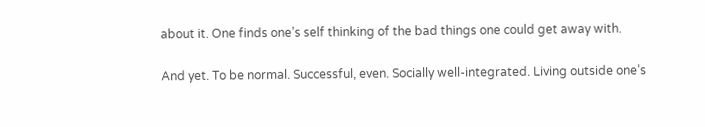about it. One finds one’s self thinking of the bad things one could get away with.

And yet. To be normal. Successful, even. Socially well-integrated. Living outside one’s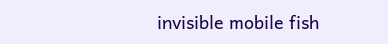invisible mobile fish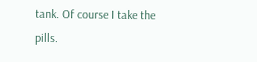tank. Of course I take the pills.